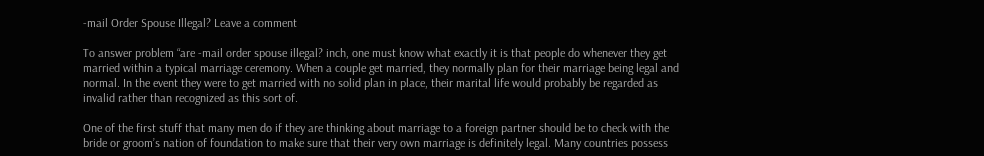-mail Order Spouse Illegal? Leave a comment

To answer problem “are -mail order spouse illegal? inch, one must know what exactly it is that people do whenever they get married within a typical marriage ceremony. When a couple get married, they normally plan for their marriage being legal and normal. In the event they were to get married with no solid plan in place, their marital life would probably be regarded as invalid rather than recognized as this sort of.

One of the first stuff that many men do if they are thinking about marriage to a foreign partner should be to check with the bride or groom’s nation of foundation to make sure that their very own marriage is definitely legal. Many countries possess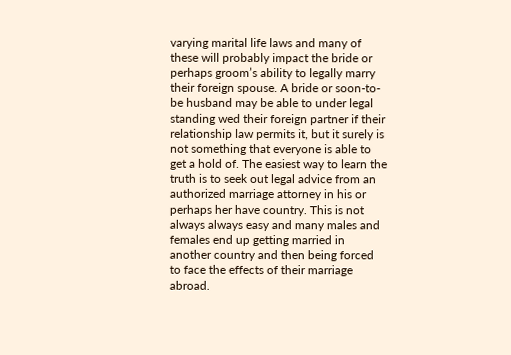varying marital life laws and many of these will probably impact the bride or perhaps groom’s ability to legally marry their foreign spouse. A bride or soon-to-be husband may be able to under legal standing wed their foreign partner if their relationship law permits it, but it surely is not something that everyone is able to get a hold of. The easiest way to learn the truth is to seek out legal advice from an authorized marriage attorney in his or perhaps her have country. This is not always always easy and many males and females end up getting married in another country and then being forced to face the effects of their marriage abroad.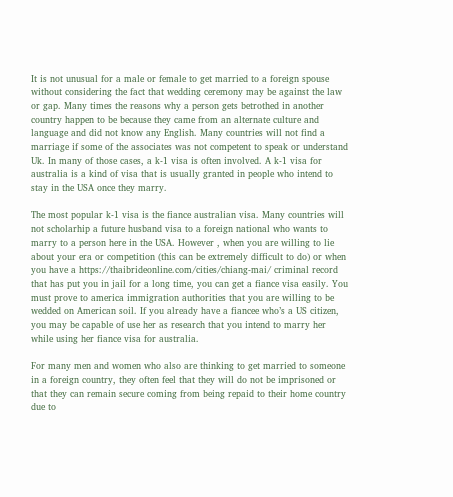It is not unusual for a male or female to get married to a foreign spouse without considering the fact that wedding ceremony may be against the law or gap. Many times the reasons why a person gets betrothed in another country happen to be because they came from an alternate culture and language and did not know any English. Many countries will not find a marriage if some of the associates was not competent to speak or understand Uk. In many of those cases, a k-1 visa is often involved. A k-1 visa for australia is a kind of visa that is usually granted in people who intend to stay in the USA once they marry.

The most popular k-1 visa is the fiance australian visa. Many countries will not scholarhip a future husband visa to a foreign national who wants to marry to a person here in the USA. However , when you are willing to lie about your era or competition (this can be extremely difficult to do) or when you have a https://thaibrideonline.com/cities/chiang-mai/ criminal record that has put you in jail for a long time, you can get a fiance visa easily. You must prove to america immigration authorities that you are willing to be wedded on American soil. If you already have a fiancee who’s a US citizen, you may be capable of use her as research that you intend to marry her while using her fiance visa for australia.

For many men and women who also are thinking to get married to someone in a foreign country, they often feel that they will do not be imprisoned or that they can remain secure coming from being repaid to their home country due to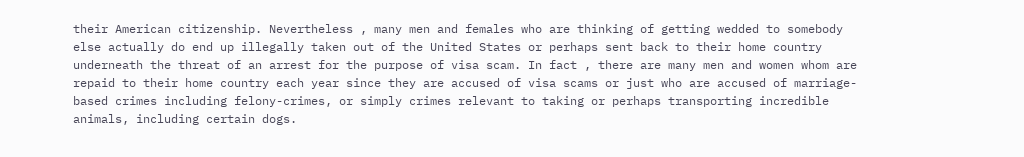their American citizenship. Nevertheless , many men and females who are thinking of getting wedded to somebody else actually do end up illegally taken out of the United States or perhaps sent back to their home country underneath the threat of an arrest for the purpose of visa scam. In fact , there are many men and women whom are repaid to their home country each year since they are accused of visa scams or just who are accused of marriage-based crimes including felony-crimes, or simply crimes relevant to taking or perhaps transporting incredible animals, including certain dogs.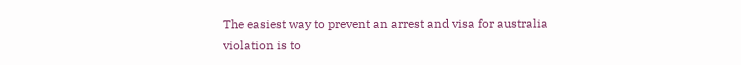The easiest way to prevent an arrest and visa for australia violation is to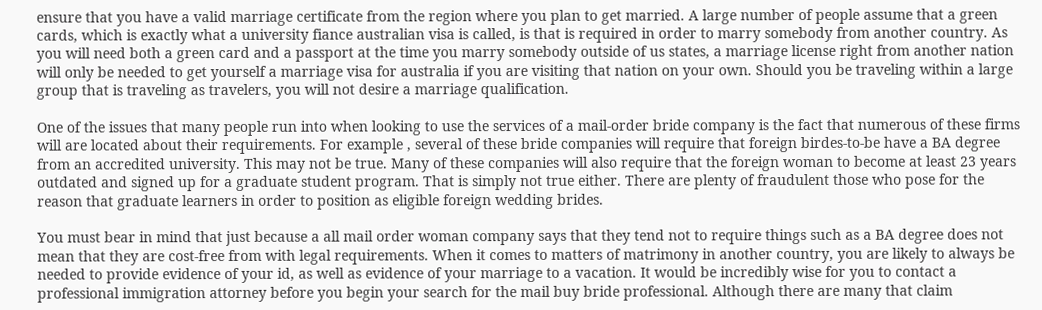ensure that you have a valid marriage certificate from the region where you plan to get married. A large number of people assume that a green cards, which is exactly what a university fiance australian visa is called, is that is required in order to marry somebody from another country. As you will need both a green card and a passport at the time you marry somebody outside of us states, a marriage license right from another nation will only be needed to get yourself a marriage visa for australia if you are visiting that nation on your own. Should you be traveling within a large group that is traveling as travelers, you will not desire a marriage qualification.

One of the issues that many people run into when looking to use the services of a mail-order bride company is the fact that numerous of these firms will are located about their requirements. For example , several of these bride companies will require that foreign birdes-to-be have a BA degree from an accredited university. This may not be true. Many of these companies will also require that the foreign woman to become at least 23 years outdated and signed up for a graduate student program. That is simply not true either. There are plenty of fraudulent those who pose for the reason that graduate learners in order to position as eligible foreign wedding brides.

You must bear in mind that just because a all mail order woman company says that they tend not to require things such as a BA degree does not mean that they are cost-free from with legal requirements. When it comes to matters of matrimony in another country, you are likely to always be needed to provide evidence of your id, as well as evidence of your marriage to a vacation. It would be incredibly wise for you to contact a professional immigration attorney before you begin your search for the mail buy bride professional. Although there are many that claim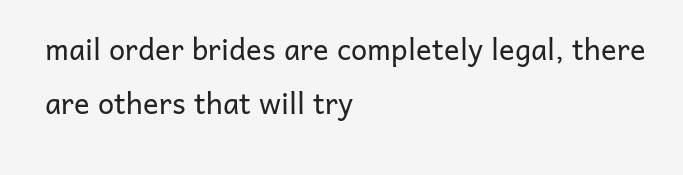mail order brides are completely legal, there are others that will try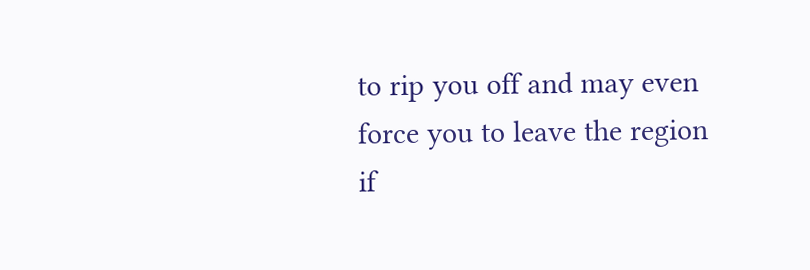to rip you off and may even force you to leave the region if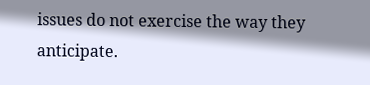issues do not exercise the way they anticipate.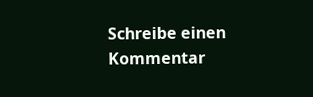Schreibe einen Kommentar